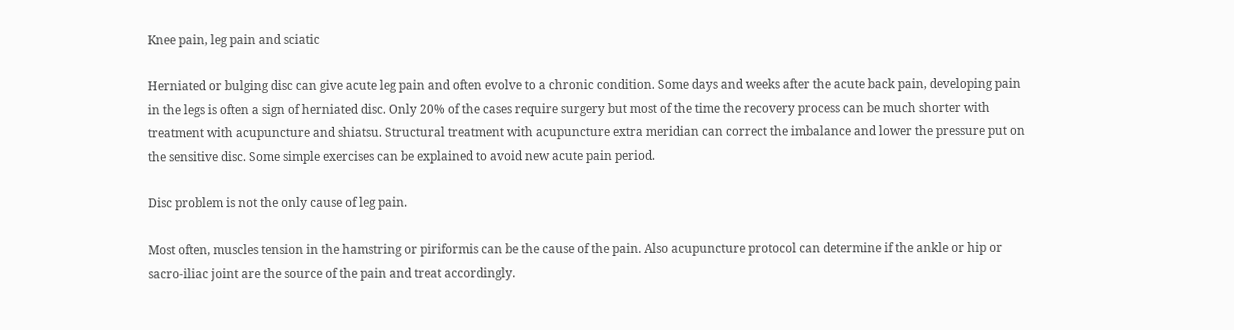Knee pain, leg pain and sciatic

Herniated or bulging disc can give acute leg pain and often evolve to a chronic condition. Some days and weeks after the acute back pain, developing pain in the legs is often a sign of herniated disc. Only 20% of the cases require surgery but most of the time the recovery process can be much shorter with treatment with acupuncture and shiatsu. Structural treatment with acupuncture extra meridian can correct the imbalance and lower the pressure put on the sensitive disc. Some simple exercises can be explained to avoid new acute pain period.

Disc problem is not the only cause of leg pain.

Most often, muscles tension in the hamstring or piriformis can be the cause of the pain. Also acupuncture protocol can determine if the ankle or hip or sacro-iliac joint are the source of the pain and treat accordingly.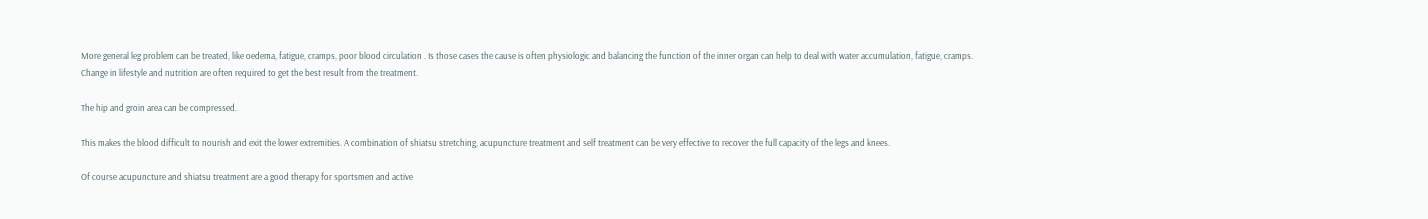More general leg problem can be treated, like oedema, fatigue, cramps, poor blood circulation . Is those cases the cause is often physiologic and balancing the function of the inner organ can help to deal with water accumulation, fatigue, cramps. Change in lifestyle and nutrition are often required to get the best result from the treatment.

The hip and groin area can be compressed.

This makes the blood difficult to nourish and exit the lower extremities. A combination of shiatsu stretching, acupuncture treatment and self treatment can be very effective to recover the full capacity of the legs and knees.

Of course acupuncture and shiatsu treatment are a good therapy for sportsmen and active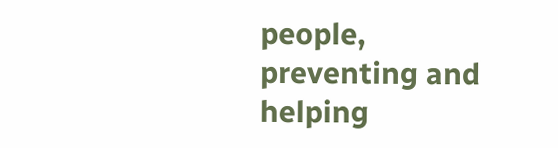people, preventing and helping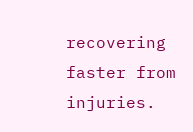recovering faster from injuries.